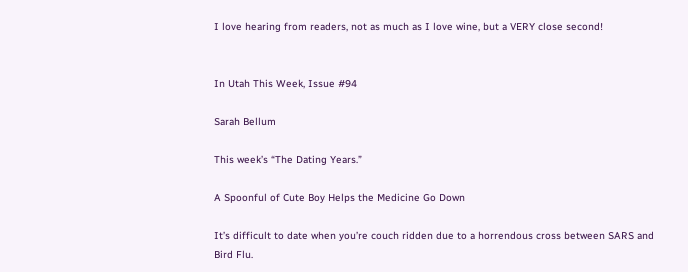I love hearing from readers, not as much as I love wine, but a VERY close second!


In Utah This Week, Issue #94

Sarah Bellum

This week’s “The Dating Years.”

A Spoonful of Cute Boy Helps the Medicine Go Down

It’s difficult to date when you’re couch ridden due to a horrendous cross between SARS and Bird Flu.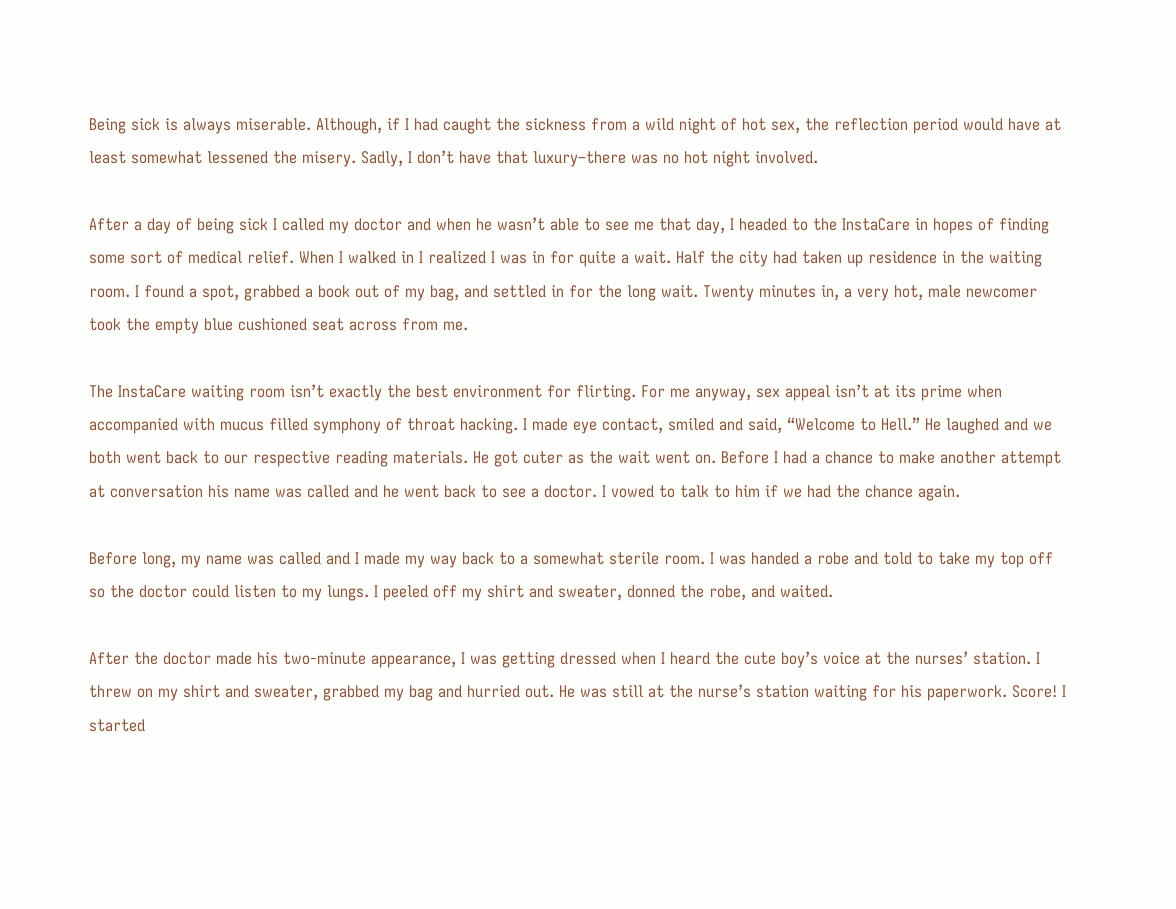Being sick is always miserable. Although, if I had caught the sickness from a wild night of hot sex, the reflection period would have at least somewhat lessened the misery. Sadly, I don’t have that luxury–there was no hot night involved.

After a day of being sick I called my doctor and when he wasn’t able to see me that day, I headed to the InstaCare in hopes of finding some sort of medical relief. When I walked in I realized I was in for quite a wait. Half the city had taken up residence in the waiting room. I found a spot, grabbed a book out of my bag, and settled in for the long wait. Twenty minutes in, a very hot, male newcomer took the empty blue cushioned seat across from me.

The InstaCare waiting room isn’t exactly the best environment for flirting. For me anyway, sex appeal isn’t at its prime when accompanied with mucus filled symphony of throat hacking. I made eye contact, smiled and said, “Welcome to Hell.” He laughed and we both went back to our respective reading materials. He got cuter as the wait went on. Before I had a chance to make another attempt at conversation his name was called and he went back to see a doctor. I vowed to talk to him if we had the chance again.

Before long, my name was called and I made my way back to a somewhat sterile room. I was handed a robe and told to take my top off so the doctor could listen to my lungs. I peeled off my shirt and sweater, donned the robe, and waited.

After the doctor made his two-minute appearance, I was getting dressed when I heard the cute boy’s voice at the nurses’ station. I threw on my shirt and sweater, grabbed my bag and hurried out. He was still at the nurse’s station waiting for his paperwork. Score! I started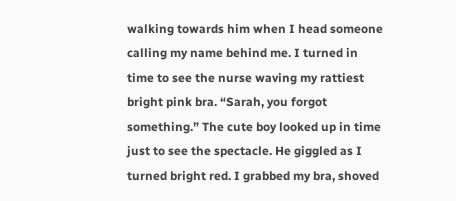walking towards him when I head someone calling my name behind me. I turned in time to see the nurse waving my rattiest bright pink bra. “Sarah, you forgot something.” The cute boy looked up in time just to see the spectacle. He giggled as I turned bright red. I grabbed my bra, shoved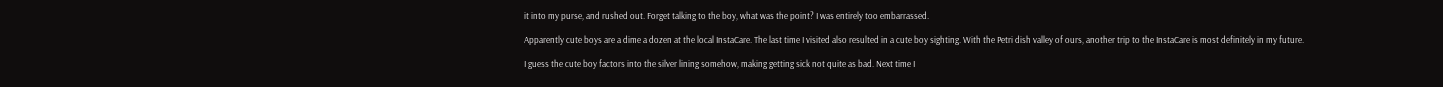it into my purse, and rushed out. Forget talking to the boy, what was the point? I was entirely too embarrassed.

Apparently cute boys are a dime a dozen at the local InstaCare. The last time I visited also resulted in a cute boy sighting. With the Petri dish valley of ours, another trip to the InstaCare is most definitely in my future.

I guess the cute boy factors into the silver lining somehow, making getting sick not quite as bad. Next time I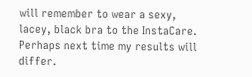will remember to wear a sexy, lacey, black bra to the InstaCare. Perhaps next time my results will differ.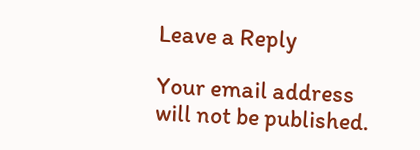Leave a Reply

Your email address will not be published.